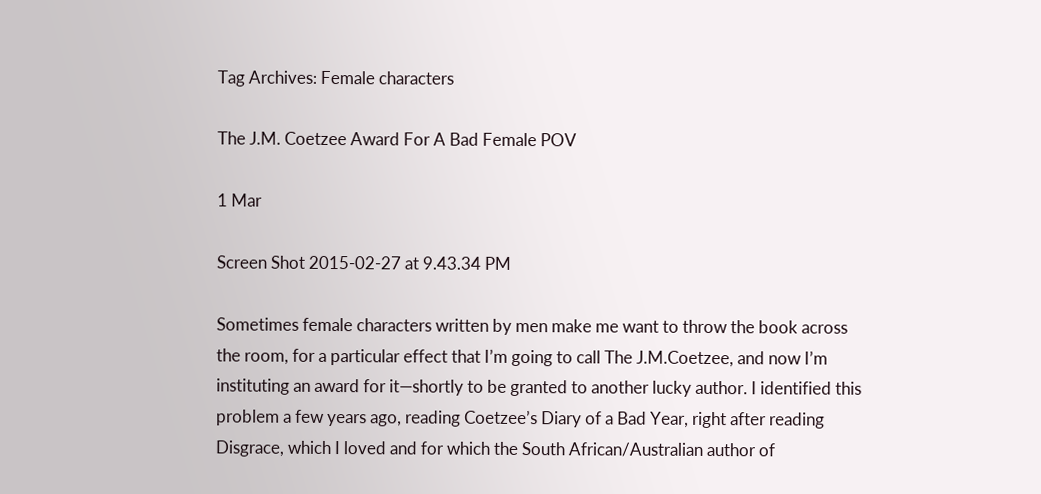Tag Archives: Female characters

The J.M. Coetzee Award For A Bad Female POV

1 Mar

Screen Shot 2015-02-27 at 9.43.34 PM

Sometimes female characters written by men make me want to throw the book across the room, for a particular effect that I’m going to call The J.M.Coetzee, and now I’m instituting an award for it—shortly to be granted to another lucky author. I identified this problem a few years ago, reading Coetzee’s Diary of a Bad Year, right after reading Disgrace, which I loved and for which the South African/Australian author of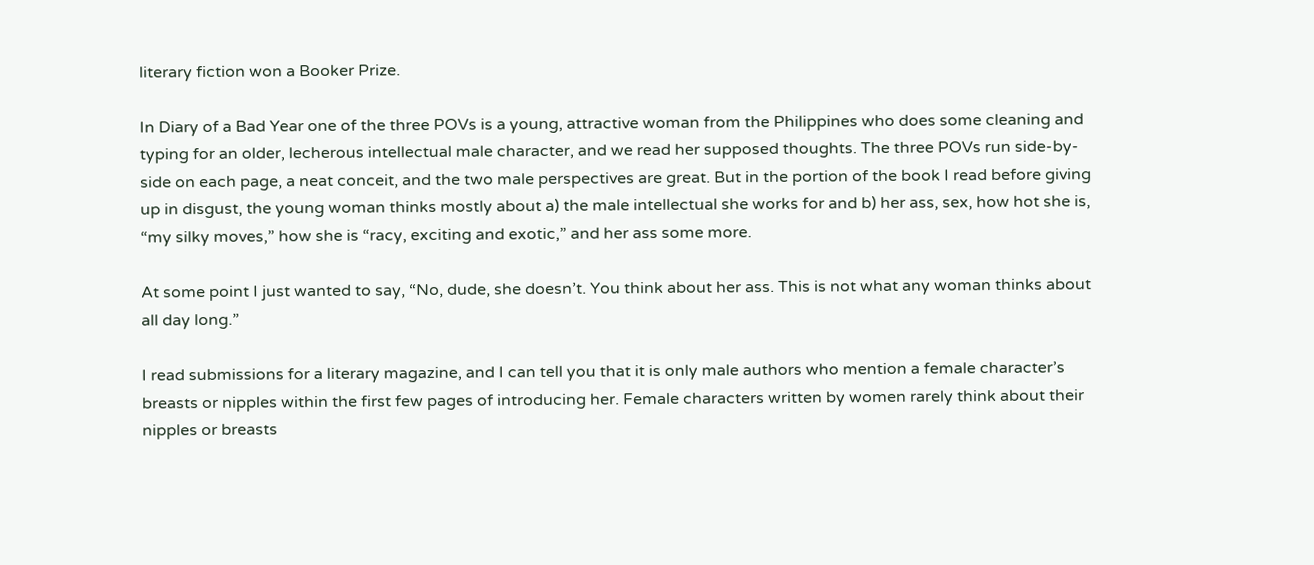literary fiction won a Booker Prize.

In Diary of a Bad Year one of the three POVs is a young, attractive woman from the Philippines who does some cleaning and typing for an older, lecherous intellectual male character, and we read her supposed thoughts. The three POVs run side-by-side on each page, a neat conceit, and the two male perspectives are great. But in the portion of the book I read before giving up in disgust, the young woman thinks mostly about a) the male intellectual she works for and b) her ass, sex, how hot she is, “my silky moves,” how she is “racy, exciting and exotic,” and her ass some more.

At some point I just wanted to say, “No, dude, she doesn’t. You think about her ass. This is not what any woman thinks about all day long.”

I read submissions for a literary magazine, and I can tell you that it is only male authors who mention a female character’s breasts or nipples within the first few pages of introducing her. Female characters written by women rarely think about their nipples or breasts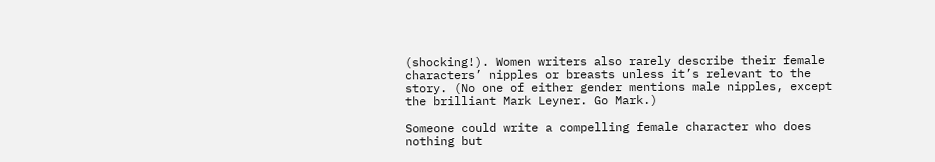(shocking!). Women writers also rarely describe their female characters’ nipples or breasts unless it’s relevant to the story. (No one of either gender mentions male nipples, except the brilliant Mark Leyner. Go Mark.)

Someone could write a compelling female character who does nothing but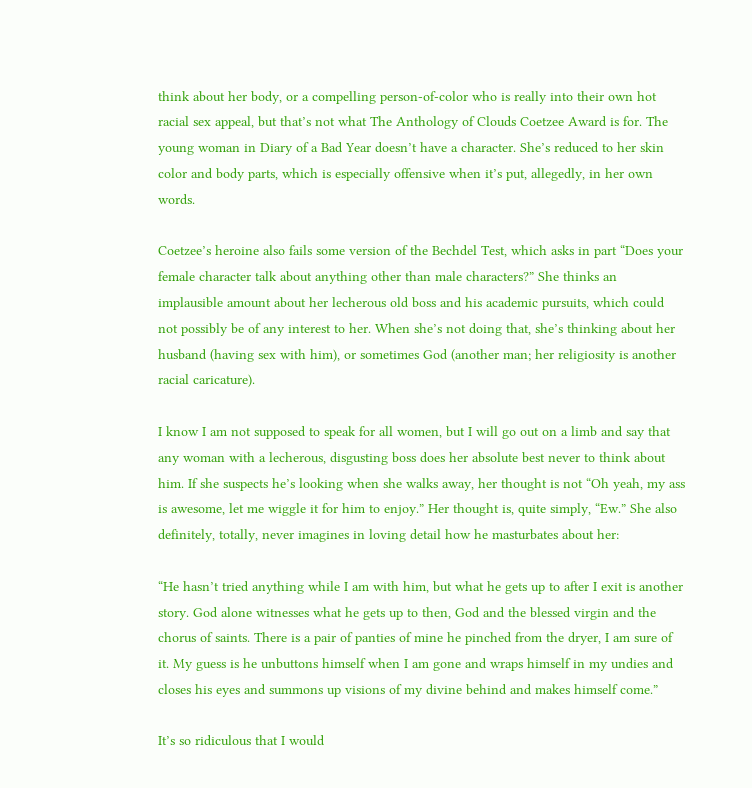think about her body, or a compelling person-of-color who is really into their own hot racial sex appeal, but that’s not what The Anthology of Clouds Coetzee Award is for. The young woman in Diary of a Bad Year doesn’t have a character. She’s reduced to her skin color and body parts, which is especially offensive when it’s put, allegedly, in her own words.

Coetzee’s heroine also fails some version of the Bechdel Test, which asks in part “Does your female character talk about anything other than male characters?” She thinks an implausible amount about her lecherous old boss and his academic pursuits, which could not possibly be of any interest to her. When she’s not doing that, she’s thinking about her husband (having sex with him), or sometimes God (another man; her religiosity is another racial caricature).

I know I am not supposed to speak for all women, but I will go out on a limb and say that any woman with a lecherous, disgusting boss does her absolute best never to think about him. If she suspects he’s looking when she walks away, her thought is not “Oh yeah, my ass is awesome, let me wiggle it for him to enjoy.” Her thought is, quite simply, “Ew.” She also definitely, totally, never imagines in loving detail how he masturbates about her:

“He hasn’t tried anything while I am with him, but what he gets up to after I exit is another story. God alone witnesses what he gets up to then, God and the blessed virgin and the chorus of saints. There is a pair of panties of mine he pinched from the dryer, I am sure of it. My guess is he unbuttons himself when I am gone and wraps himself in my undies and closes his eyes and summons up visions of my divine behind and makes himself come.”

It’s so ridiculous that I would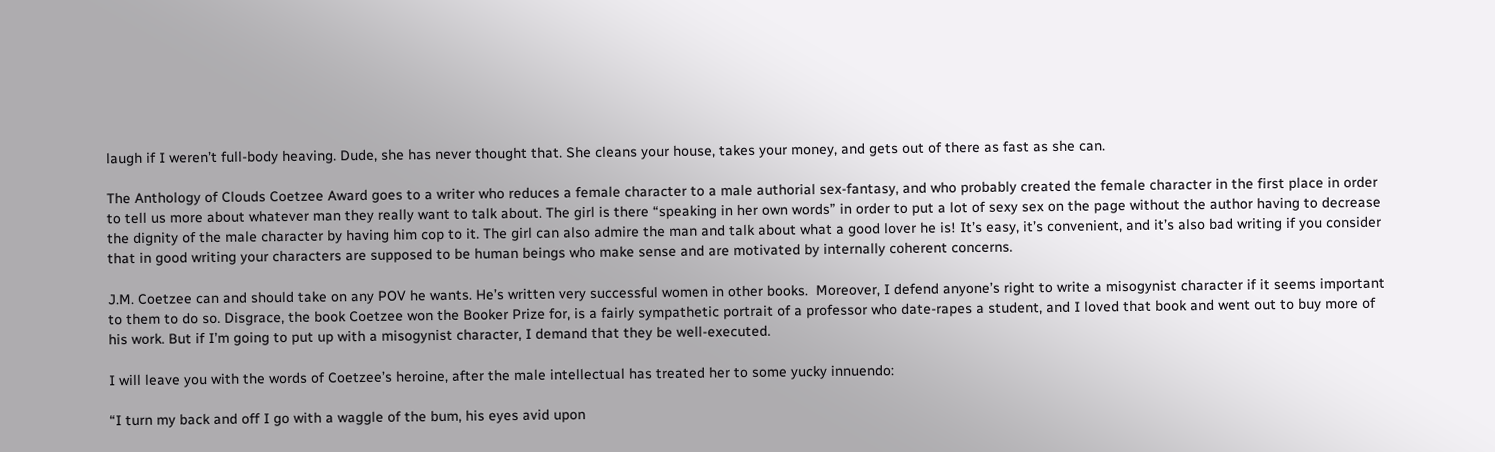laugh if I weren’t full-body heaving. Dude, she has never thought that. She cleans your house, takes your money, and gets out of there as fast as she can.

The Anthology of Clouds Coetzee Award goes to a writer who reduces a female character to a male authorial sex-fantasy, and who probably created the female character in the first place in order to tell us more about whatever man they really want to talk about. The girl is there “speaking in her own words” in order to put a lot of sexy sex on the page without the author having to decrease the dignity of the male character by having him cop to it. The girl can also admire the man and talk about what a good lover he is! It’s easy, it’s convenient, and it’s also bad writing if you consider that in good writing your characters are supposed to be human beings who make sense and are motivated by internally coherent concerns.

J.M. Coetzee can and should take on any POV he wants. He’s written very successful women in other books.  Moreover, I defend anyone’s right to write a misogynist character if it seems important to them to do so. Disgrace, the book Coetzee won the Booker Prize for, is a fairly sympathetic portrait of a professor who date-rapes a student, and I loved that book and went out to buy more of his work. But if I’m going to put up with a misogynist character, I demand that they be well-executed.

I will leave you with the words of Coetzee’s heroine, after the male intellectual has treated her to some yucky innuendo:

“I turn my back and off I go with a waggle of the bum, his eyes avid upon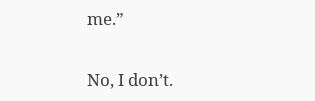me.”

No, I don’t.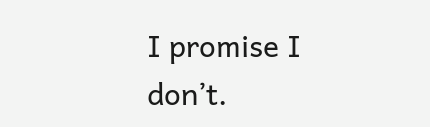I promise I don’t.